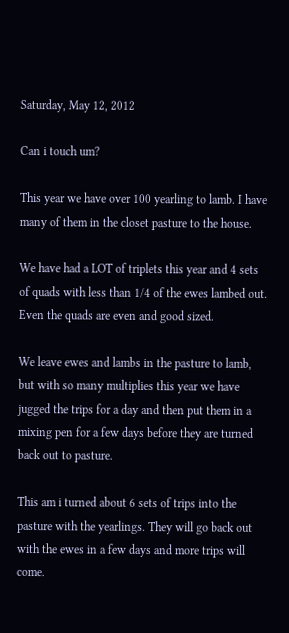Saturday, May 12, 2012

Can i touch um?

This year we have over 100 yearling to lamb. I have many of them in the closet pasture to the house.

We have had a LOT of triplets this year and 4 sets of quads with less than 1/4 of the ewes lambed out.  Even the quads are even and good sized.

We leave ewes and lambs in the pasture to lamb,  but with so many multiplies this year we have jugged the trips for a day and then put them in a mixing pen for a few days before they are turned back out to pasture.

This am i turned about 6 sets of trips into the pasture with the yearlings. They will go back out with the ewes in a few days and more trips will come.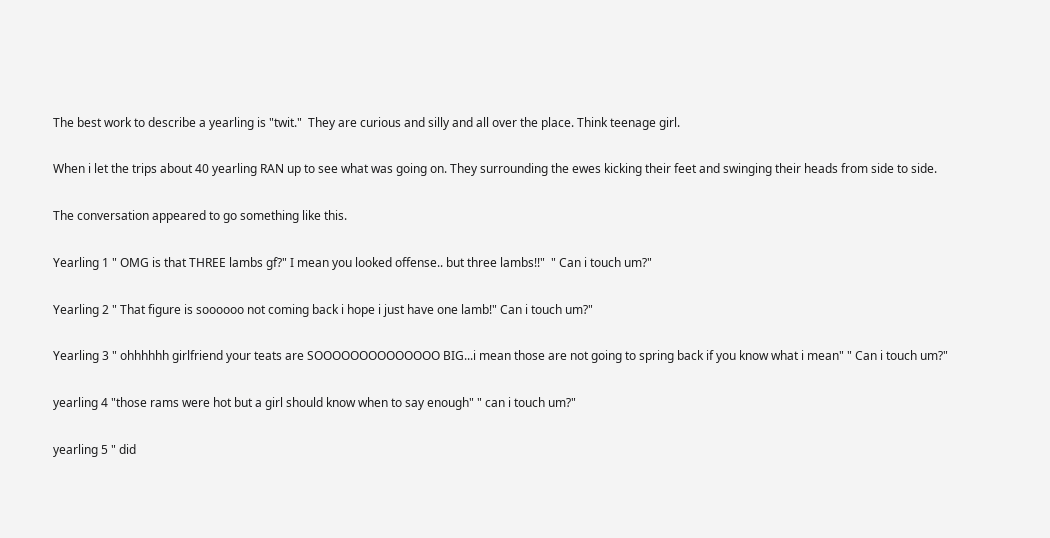The best work to describe a yearling is "twit."  They are curious and silly and all over the place. Think teenage girl.

When i let the trips about 40 yearling RAN up to see what was going on. They surrounding the ewes kicking their feet and swinging their heads from side to side.

The conversation appeared to go something like this.

Yearling 1 " OMG is that THREE lambs gf?" I mean you looked offense.. but three lambs!!"  " Can i touch um?"

Yearling 2 " That figure is soooooo not coming back i hope i just have one lamb!" Can i touch um?"

Yearling 3 " ohhhhhh girlfriend your teats are SOOOOOOOOOOOOOO BIG...i mean those are not going to spring back if you know what i mean" " Can i touch um?"

yearling 4 "those rams were hot but a girl should know when to say enough" " can i touch um?"

yearling 5 " did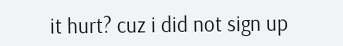it hurt? cuz i did not sign up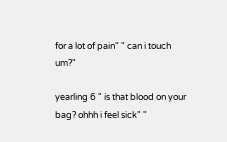for a lot of pain" " can i touch um?"

yearling 6 " is that blood on your bag? ohhh i feel sick" "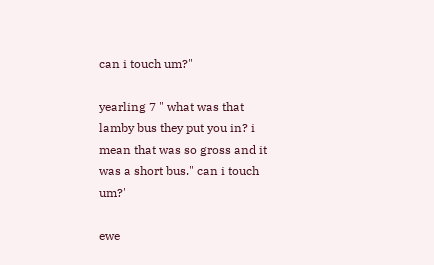can i touch um?"

yearling 7 " what was that lamby bus they put you in? i mean that was so gross and it was a short bus." can i touch um?'

ewe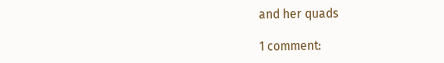and her quads

1 comment: